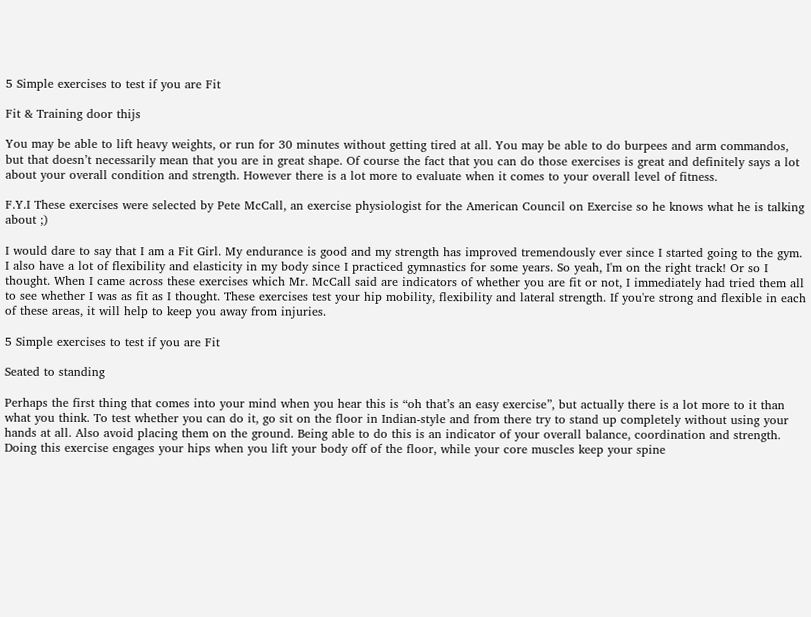5 Simple exercises to test if you are Fit

Fit & Training door thijs

You may be able to lift heavy weights, or run for 30 minutes without getting tired at all. You may be able to do burpees and arm commandos, but that doesn’t necessarily mean that you are in great shape. Of course the fact that you can do those exercises is great and definitely says a lot about your overall condition and strength. However there is a lot more to evaluate when it comes to your overall level of fitness.

F.Y.I These exercises were selected by Pete McCall, an exercise physiologist for the American Council on Exercise so he knows what he is talking about ;)

I would dare to say that I am a Fit Girl. My endurance is good and my strength has improved tremendously ever since I started going to the gym. I also have a lot of flexibility and elasticity in my body since I practiced gymnastics for some years. So yeah, I'm on the right track! Or so I thought. When I came across these exercises which Mr. McCall said are indicators of whether you are fit or not, I immediately had tried them all to see whether I was as fit as I thought. These exercises test your hip mobility, flexibility and lateral strength. If you're strong and flexible in each of these areas, it will help to keep you away from injuries.

5 Simple exercises to test if you are Fit

Seated to standing

Perhaps the first thing that comes into your mind when you hear this is “oh that’s an easy exercise”, but actually there is a lot more to it than what you think. To test whether you can do it, go sit on the floor in Indian-style and from there try to stand up completely without using your hands at all. Also avoid placing them on the ground. Being able to do this is an indicator of your overall balance, coordination and strength. Doing this exercise engages your hips when you lift your body off of the floor, while your core muscles keep your spine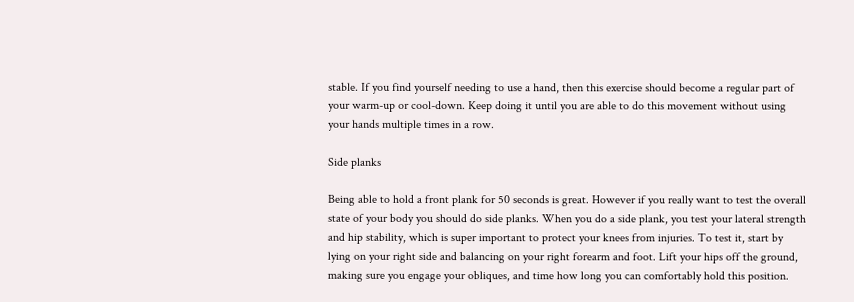stable. If you find yourself needing to use a hand, then this exercise should become a regular part of your warm-up or cool-down. Keep doing it until you are able to do this movement without using your hands multiple times in a row.

Side planks

Being able to hold a front plank for 50 seconds is great. However if you really want to test the overall state of your body you should do side planks. When you do a side plank, you test your lateral strength and hip stability, which is super important to protect your knees from injuries. To test it, start by lying on your right side and balancing on your right forearm and foot. Lift your hips off the ground, making sure you engage your obliques, and time how long you can comfortably hold this position.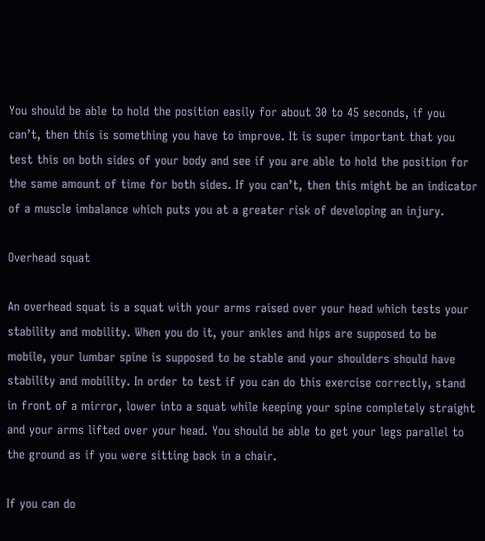You should be able to hold the position easily for about 30 to 45 seconds, if you can’t, then this is something you have to improve. It is super important that you test this on both sides of your body and see if you are able to hold the position for the same amount of time for both sides. If you can’t, then this might be an indicator of a muscle imbalance which puts you at a greater risk of developing an injury.

Overhead squat

An overhead squat is a squat with your arms raised over your head which tests your stability and mobility. When you do it, your ankles and hips are supposed to be mobile, your lumbar spine is supposed to be stable and your shoulders should have stability and mobility. In order to test if you can do this exercise correctly, stand in front of a mirror, lower into a squat while keeping your spine completely straight and your arms lifted over your head. You should be able to get your legs parallel to the ground as if you were sitting back in a chair.

If you can do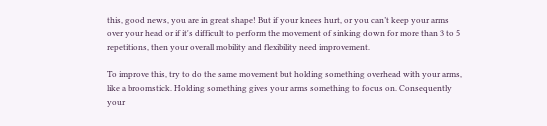this, good news, you are in great shape! But if your knees hurt, or you can’t keep your arms over your head or if it's difficult to perform the movement of sinking down for more than 3 to 5 repetitions, then your overall mobility and flexibility need improvement.

To improve this, try to do the same movement but holding something overhead with your arms, like a broomstick. Holding something gives your arms something to focus on. Consequently your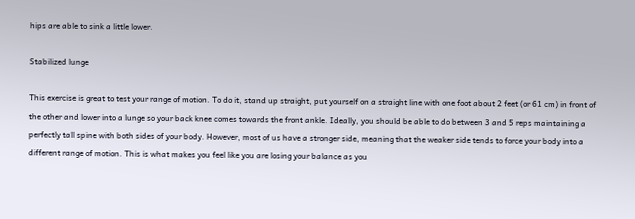hips are able to sink a little lower.

Stabilized lunge

This exercise is great to test your range of motion. To do it, stand up straight, put yourself on a straight line with one foot about 2 feet (or 61 cm) in front of the other and lower into a lunge so your back knee comes towards the front ankle. Ideally, you should be able to do between 3 and 5 reps maintaining a perfectly tall spine with both sides of your body. However, most of us have a stronger side, meaning that the weaker side tends to force your body into a different range of motion. This is what makes you feel like you are losing your balance as you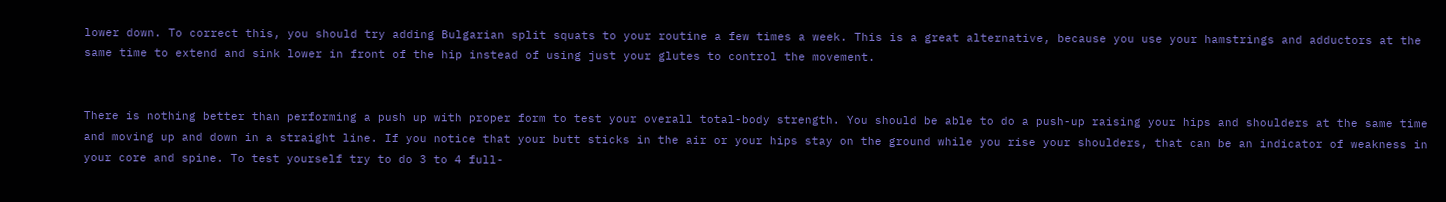lower down. To correct this, you should try adding Bulgarian split squats to your routine a few times a week. This is a great alternative, because you use your hamstrings and adductors at the same time to extend and sink lower in front of the hip instead of using just your glutes to control the movement.


There is nothing better than performing a push up with proper form to test your overall total-body strength. You should be able to do a push-up raising your hips and shoulders at the same time and moving up and down in a straight line. If you notice that your butt sticks in the air or your hips stay on the ground while you rise your shoulders, that can be an indicator of weakness in your core and spine. To test yourself try to do 3 to 4 full-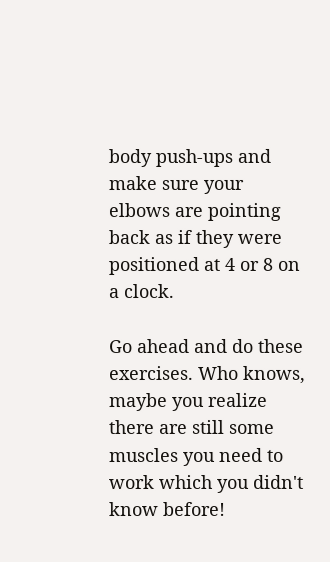body push-ups and make sure your elbows are pointing back as if they were positioned at 4 or 8 on a clock.

Go ahead and do these exercises. Who knows, maybe you realize there are still some muscles you need to work which you didn't know before!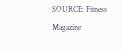SOURCE: Fitness Magazine